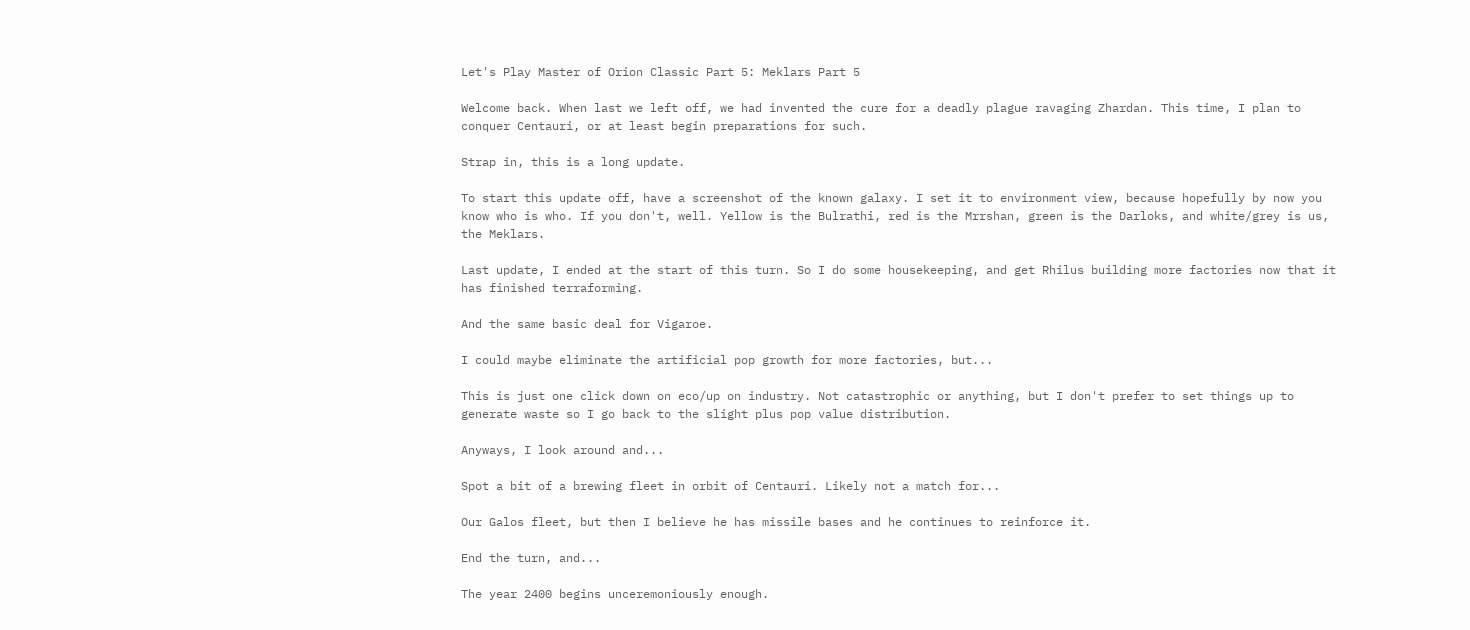Let's Play Master of Orion Classic Part 5: Meklars Part 5

Welcome back. When last we left off, we had invented the cure for a deadly plague ravaging Zhardan. This time, I plan to conquer Centauri, or at least begin preparations for such.

Strap in, this is a long update.

To start this update off, have a screenshot of the known galaxy. I set it to environment view, because hopefully by now you know who is who. If you don't, well. Yellow is the Bulrathi, red is the Mrrshan, green is the Darloks, and white/grey is us, the Meklars.

Last update, I ended at the start of this turn. So I do some housekeeping, and get Rhilus building more factories now that it has finished terraforming.

And the same basic deal for Vigaroe.

I could maybe eliminate the artificial pop growth for more factories, but...

This is just one click down on eco/up on industry. Not catastrophic or anything, but I don't prefer to set things up to generate waste so I go back to the slight plus pop value distribution.

Anyways, I look around and...

Spot a bit of a brewing fleet in orbit of Centauri. Likely not a match for...

Our Galos fleet, but then I believe he has missile bases and he continues to reinforce it.

End the turn, and...

The year 2400 begins unceremoniously enough.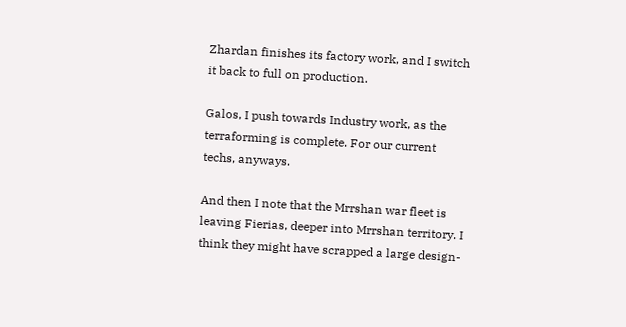Zhardan finishes its factory work, and I switch it back to full on production.

Galos, I push towards Industry work, as the terraforming is complete. For our current techs, anyways.

And then I note that the Mrrshan war fleet is leaving Fierias, deeper into Mrrshan territory. I think they might have scrapped a large design-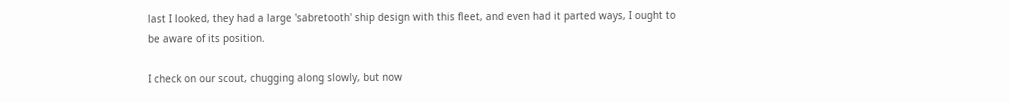last I looked, they had a large 'sabretooth' ship design with this fleet, and even had it parted ways, I ought to be aware of its position.

I check on our scout, chugging along slowly, but now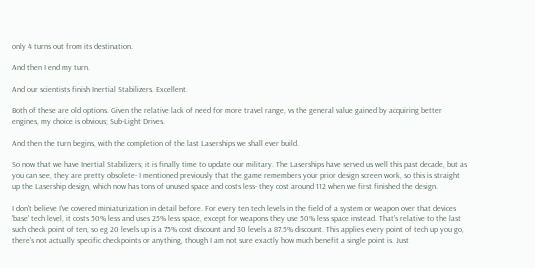only 4 turns out from its destination.

And then I end my turn.

And our scientists finish Inertial Stabilizers. Excellent.

Both of these are old options. Given the relative lack of need for more travel range, vs the general value gained by acquiring better engines, my choice is obvious; Sub-Light Drives.

And then the turn begins, with the completion of the last Laserships we shall ever build.

So now that we have Inertial Stabilizers, it is finally time to update our military. The Laserships have served us well this past decade, but as you can see, they are pretty obsolete- I mentioned previously that the game remembers your prior design screen work, so this is straight up the Lasership design, which now has tons of unused space and costs less- they cost around 112 when we first finished the design.

I don't believe I've covered miniaturization in detail before. For every ten tech levels in the field of a system or weapon over that devices 'base' tech level, it costs 50% less and uses 25% less space, except for weapons they use 50% less space instead. That's relative to the last such check point of ten, so eg 20 levels up is a 75% cost discount and 30 levels a 87.5% discount. This applies every point of tech up you go, there's not actually specific checkpoints or anything, though I am not sure exactly how much benefit a single point is. Just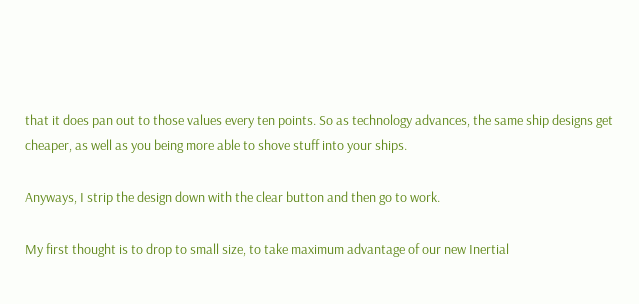that it does pan out to those values every ten points. So as technology advances, the same ship designs get cheaper, as well as you being more able to shove stuff into your ships.

Anyways, I strip the design down with the clear button and then go to work.

My first thought is to drop to small size, to take maximum advantage of our new Inertial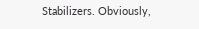Stabilizers. Obviously,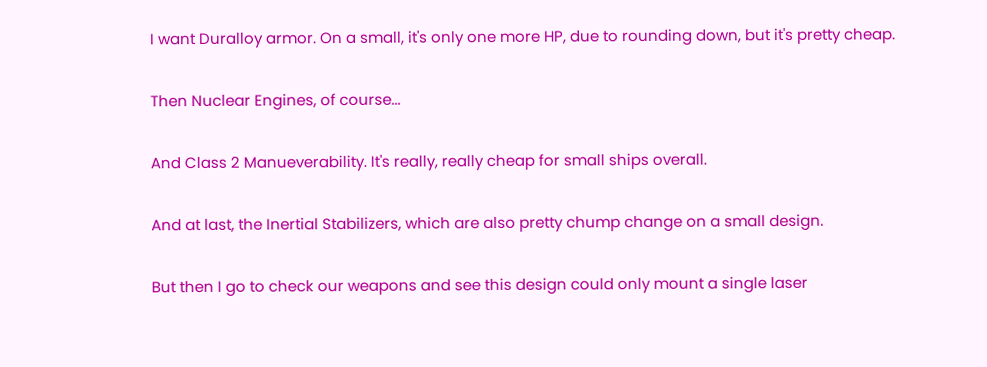I want Duralloy armor. On a small, it's only one more HP, due to rounding down, but it's pretty cheap.

Then Nuclear Engines, of course...

And Class 2 Manueverability. It's really, really cheap for small ships overall.

And at last, the Inertial Stabilizers, which are also pretty chump change on a small design.

But then I go to check our weapons and see this design could only mount a single laser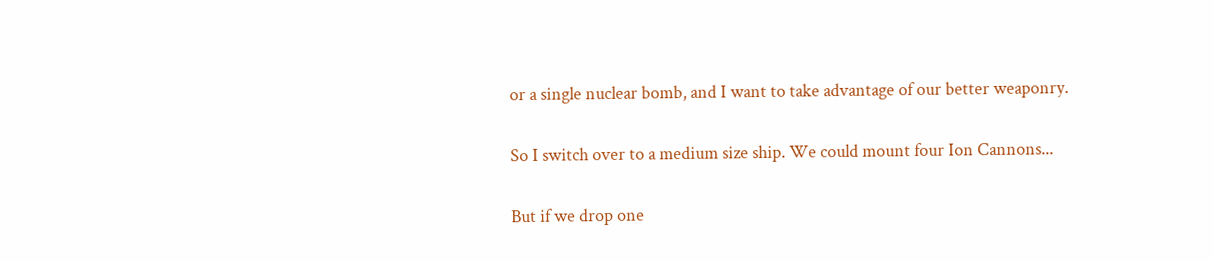or a single nuclear bomb, and I want to take advantage of our better weaponry.

So I switch over to a medium size ship. We could mount four Ion Cannons...

But if we drop one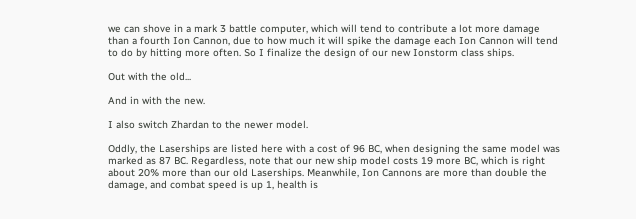we can shove in a mark 3 battle computer, which will tend to contribute a lot more damage than a fourth Ion Cannon, due to how much it will spike the damage each Ion Cannon will tend to do by hitting more often. So I finalize the design of our new Ionstorm class ships.

Out with the old...

And in with the new.

I also switch Zhardan to the newer model.

Oddly, the Laserships are listed here with a cost of 96 BC, when designing the same model was marked as 87 BC. Regardless, note that our new ship model costs 19 more BC, which is right about 20% more than our old Laserships. Meanwhile, Ion Cannons are more than double the damage, and combat speed is up 1, health is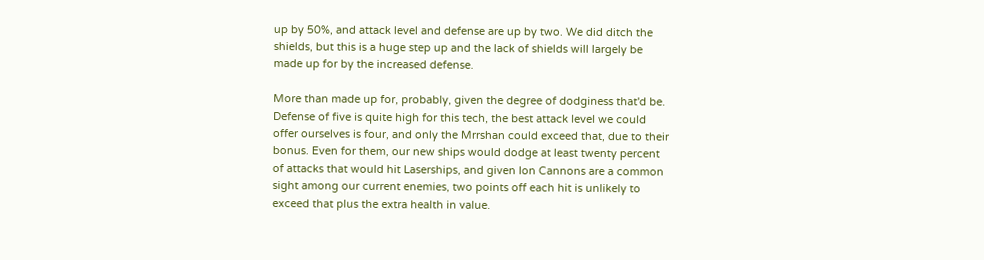up by 50%, and attack level and defense are up by two. We did ditch the shields, but this is a huge step up and the lack of shields will largely be made up for by the increased defense.

More than made up for, probably, given the degree of dodginess that'd be. Defense of five is quite high for this tech, the best attack level we could offer ourselves is four, and only the Mrrshan could exceed that, due to their bonus. Even for them, our new ships would dodge at least twenty percent of attacks that would hit Laserships, and given Ion Cannons are a common sight among our current enemies, two points off each hit is unlikely to exceed that plus the extra health in value.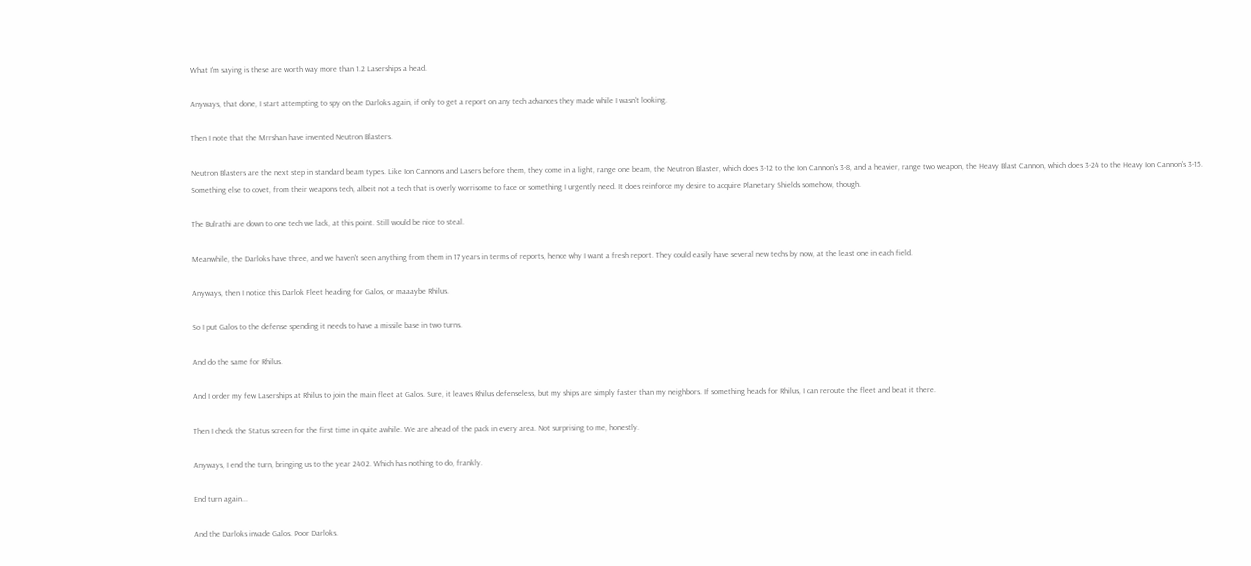What I'm saying is these are worth way more than 1.2 Laserships a head.

Anyways, that done, I start attempting to spy on the Darloks again, if only to get a report on any tech advances they made while I wasn't looking.

Then I note that the Mrrshan have invented Neutron Blasters.

Neutron Blasters are the next step in standard beam types. Like Ion Cannons and Lasers before them, they come in a light, range one beam, the Neutron Blaster, which does 3-12 to the Ion Cannon's 3-8, and a heavier, range two weapon, the Heavy Blast Cannon, which does 3-24 to the Heavy Ion Cannon's 3-15. Something else to covet, from their weapons tech, albeit not a tech that is overly worrisome to face or something I urgently need. It does reinforce my desire to acquire Planetary Shields somehow, though.

The Bulrathi are down to one tech we lack, at this point. Still would be nice to steal.

Meanwhile, the Darloks have three, and we haven't seen anything from them in 17 years in terms of reports, hence why I want a fresh report. They could easily have several new techs by now, at the least one in each field.

Anyways, then I notice this Darlok Fleet heading for Galos, or maaaybe Rhilus.

So I put Galos to the defense spending it needs to have a missile base in two turns.

And do the same for Rhilus.

And I order my few Laserships at Rhilus to join the main fleet at Galos. Sure, it leaves Rhilus defenseless, but my ships are simply faster than my neighbors. If something heads for Rhilus, I can reroute the fleet and beat it there.

Then I check the Status screen for the first time in quite awhile. We are ahead of the pack in every area. Not surprising to me, honestly.

Anyways, I end the turn, bringing us to the year 2402. Which has nothing to do, frankly.

End turn again...

And the Darloks invade Galos. Poor Darloks.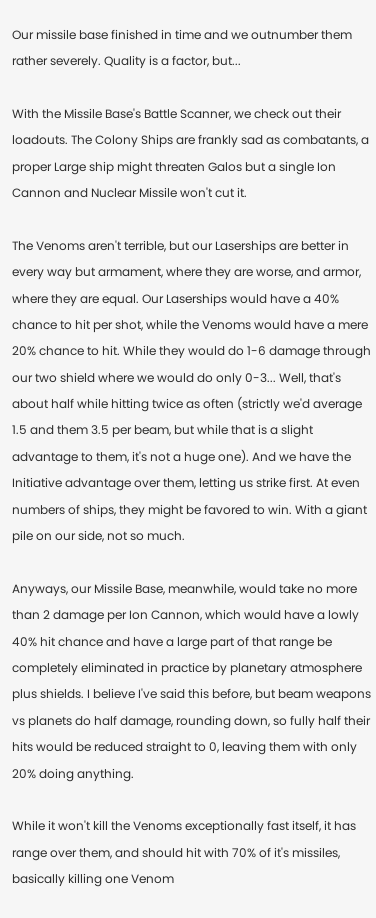Our missile base finished in time and we outnumber them rather severely. Quality is a factor, but...

With the Missile Base's Battle Scanner, we check out their loadouts. The Colony Ships are frankly sad as combatants, a proper Large ship might threaten Galos but a single Ion Cannon and Nuclear Missile won't cut it.

The Venoms aren't terrible, but our Laserships are better in every way but armament, where they are worse, and armor, where they are equal. Our Laserships would have a 40% chance to hit per shot, while the Venoms would have a mere 20% chance to hit. While they would do 1-6 damage through our two shield where we would do only 0-3... Well, that's about half while hitting twice as often (strictly we'd average 1.5 and them 3.5 per beam, but while that is a slight advantage to them, it's not a huge one). And we have the Initiative advantage over them, letting us strike first. At even numbers of ships, they might be favored to win. With a giant pile on our side, not so much.

Anyways, our Missile Base, meanwhile, would take no more than 2 damage per Ion Cannon, which would have a lowly 40% hit chance and have a large part of that range be completely eliminated in practice by planetary atmosphere plus shields. I believe I've said this before, but beam weapons vs planets do half damage, rounding down, so fully half their hits would be reduced straight to 0, leaving them with only 20% doing anything.

While it won't kill the Venoms exceptionally fast itself, it has range over them, and should hit with 70% of it's missiles, basically killing one Venom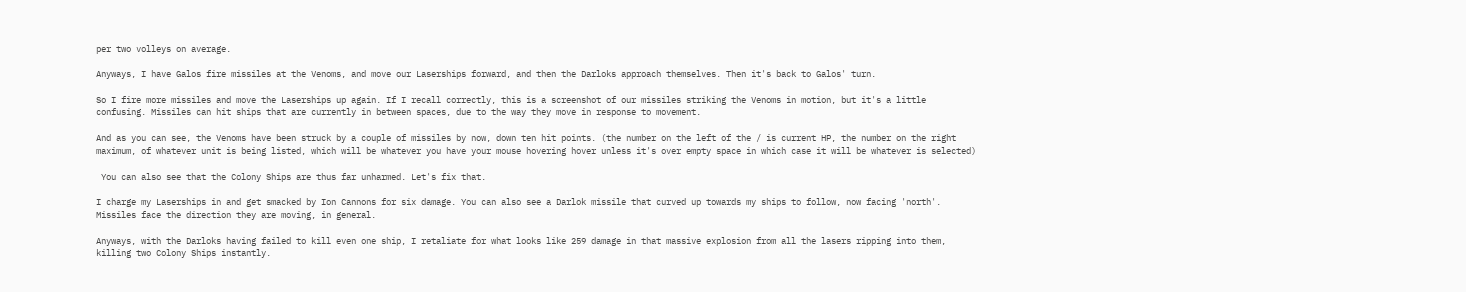per two volleys on average.

Anyways, I have Galos fire missiles at the Venoms, and move our Laserships forward, and then the Darloks approach themselves. Then it's back to Galos' turn.

So I fire more missiles and move the Laserships up again. If I recall correctly, this is a screenshot of our missiles striking the Venoms in motion, but it's a little confusing. Missiles can hit ships that are currently in between spaces, due to the way they move in response to movement.

And as you can see, the Venoms have been struck by a couple of missiles by now, down ten hit points. (the number on the left of the / is current HP, the number on the right maximum, of whatever unit is being listed, which will be whatever you have your mouse hovering hover unless it's over empty space in which case it will be whatever is selected)

 You can also see that the Colony Ships are thus far unharmed. Let's fix that.

I charge my Laserships in and get smacked by Ion Cannons for six damage. You can also see a Darlok missile that curved up towards my ships to follow, now facing 'north'. Missiles face the direction they are moving, in general.

Anyways, with the Darloks having failed to kill even one ship, I retaliate for what looks like 259 damage in that massive explosion from all the lasers ripping into them, killing two Colony Ships instantly.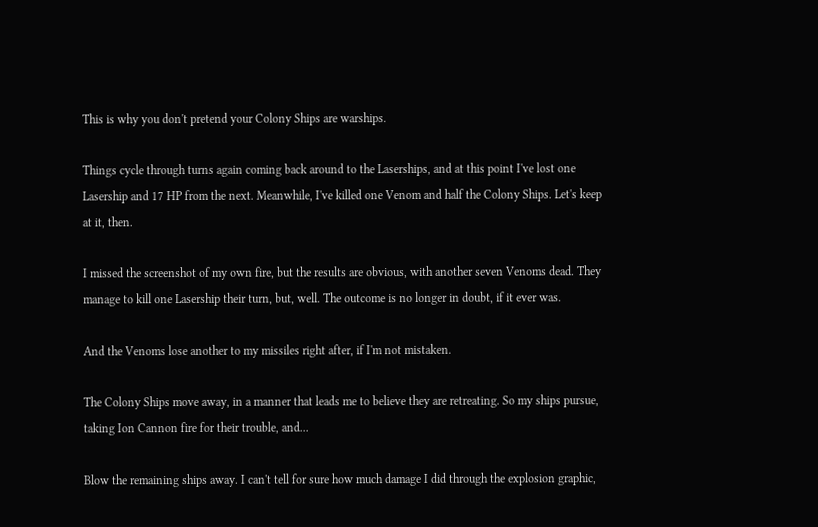This is why you don't pretend your Colony Ships are warships.

Things cycle through turns again coming back around to the Laserships, and at this point I've lost one Lasership and 17 HP from the next. Meanwhile, I've killed one Venom and half the Colony Ships. Let's keep at it, then.

I missed the screenshot of my own fire, but the results are obvious, with another seven Venoms dead. They manage to kill one Lasership their turn, but, well. The outcome is no longer in doubt, if it ever was.

And the Venoms lose another to my missiles right after, if I'm not mistaken.

The Colony Ships move away, in a manner that leads me to believe they are retreating. So my ships pursue, taking Ion Cannon fire for their trouble, and...

Blow the remaining ships away. I can't tell for sure how much damage I did through the explosion graphic,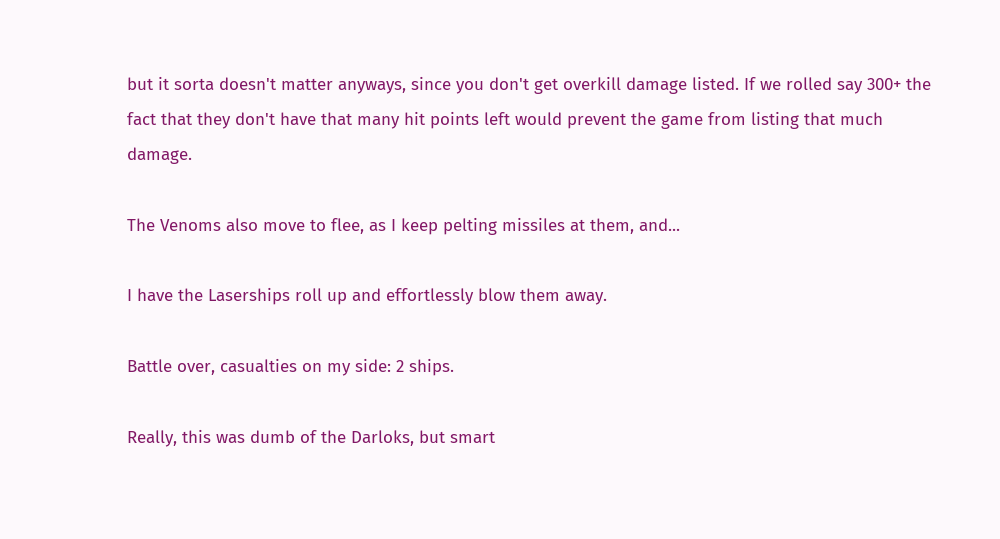but it sorta doesn't matter anyways, since you don't get overkill damage listed. If we rolled say 300+ the fact that they don't have that many hit points left would prevent the game from listing that much damage.

The Venoms also move to flee, as I keep pelting missiles at them, and...

I have the Laserships roll up and effortlessly blow them away.

Battle over, casualties on my side: 2 ships.

Really, this was dumb of the Darloks, but smart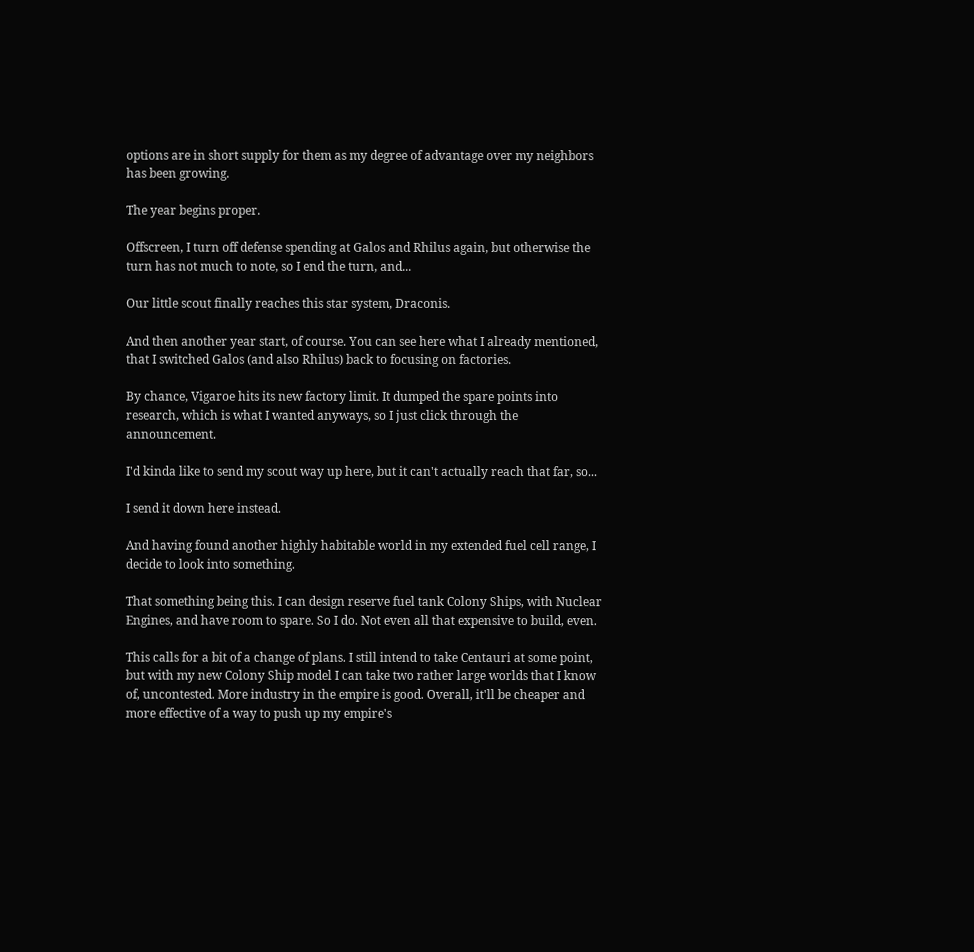options are in short supply for them as my degree of advantage over my neighbors has been growing.

The year begins proper.

Offscreen, I turn off defense spending at Galos and Rhilus again, but otherwise the turn has not much to note, so I end the turn, and...

Our little scout finally reaches this star system, Draconis.

And then another year start, of course. You can see here what I already mentioned, that I switched Galos (and also Rhilus) back to focusing on factories.

By chance, Vigaroe hits its new factory limit. It dumped the spare points into research, which is what I wanted anyways, so I just click through the announcement.

I'd kinda like to send my scout way up here, but it can't actually reach that far, so...

I send it down here instead.

And having found another highly habitable world in my extended fuel cell range, I decide to look into something.

That something being this. I can design reserve fuel tank Colony Ships, with Nuclear Engines, and have room to spare. So I do. Not even all that expensive to build, even.

This calls for a bit of a change of plans. I still intend to take Centauri at some point, but with my new Colony Ship model I can take two rather large worlds that I know of, uncontested. More industry in the empire is good. Overall, it'll be cheaper and more effective of a way to push up my empire's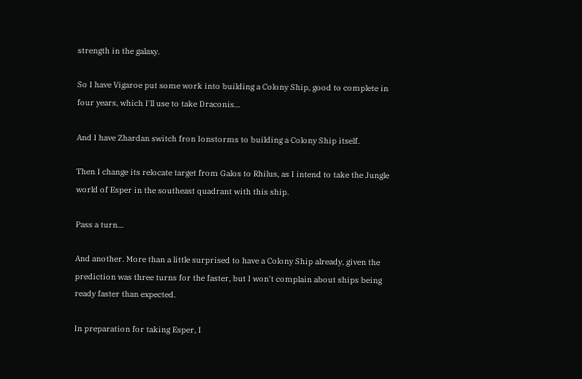strength in the galaxy.

So I have Vigaroe put some work into building a Colony Ship, good to complete in four years, which I'll use to take Draconis...

And I have Zhardan switch fron Ionstorms to building a Colony Ship itself.

Then I change its relocate target from Galos to Rhilus, as I intend to take the Jungle world of Esper in the southeast quadrant with this ship.

Pass a turn...

And another. More than a little surprised to have a Colony Ship already, given the prediction was three turns for the faster, but I won't complain about ships being ready faster than expected.

In preparation for taking Esper, I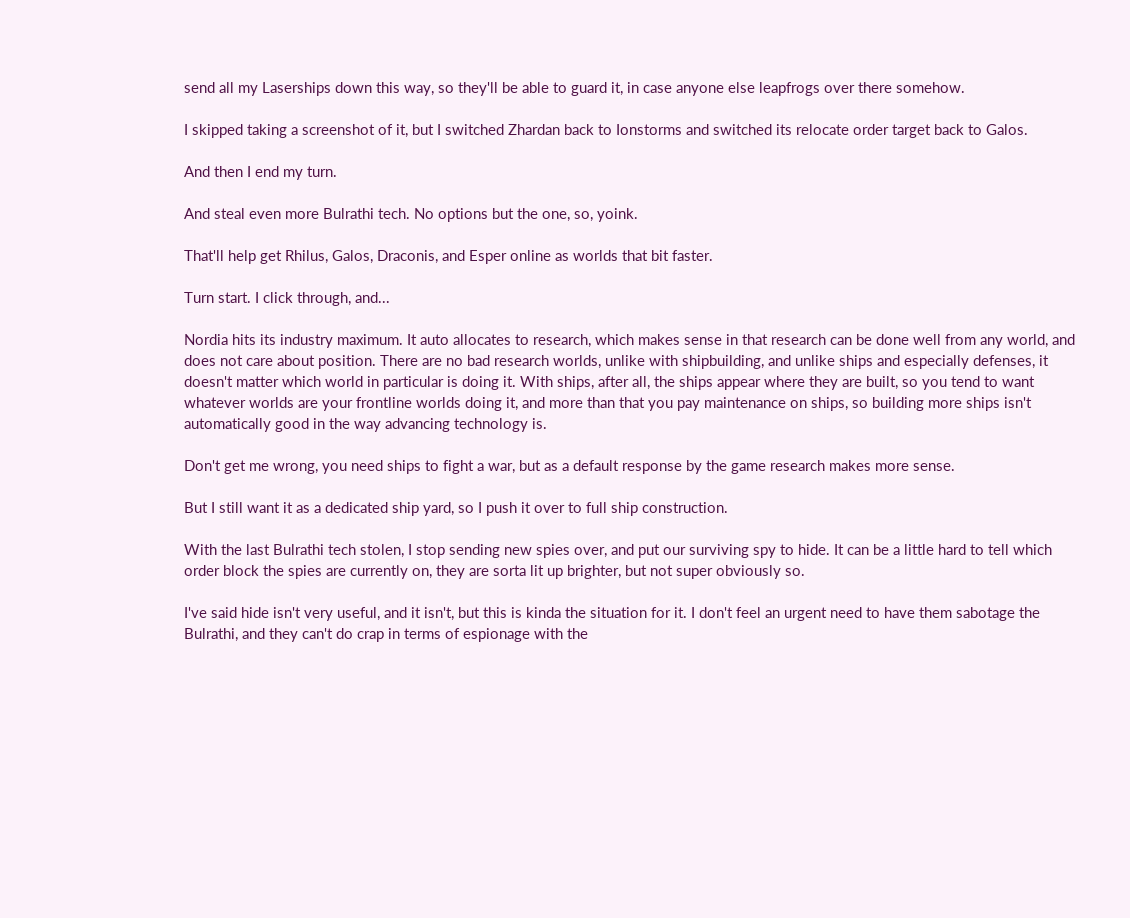send all my Laserships down this way, so they'll be able to guard it, in case anyone else leapfrogs over there somehow.

I skipped taking a screenshot of it, but I switched Zhardan back to Ionstorms and switched its relocate order target back to Galos.

And then I end my turn.

And steal even more Bulrathi tech. No options but the one, so, yoink.

That'll help get Rhilus, Galos, Draconis, and Esper online as worlds that bit faster.

Turn start. I click through, and...

Nordia hits its industry maximum. It auto allocates to research, which makes sense in that research can be done well from any world, and does not care about position. There are no bad research worlds, unlike with shipbuilding, and unlike ships and especially defenses, it doesn't matter which world in particular is doing it. With ships, after all, the ships appear where they are built, so you tend to want whatever worlds are your frontline worlds doing it, and more than that you pay maintenance on ships, so building more ships isn't automatically good in the way advancing technology is.

Don't get me wrong, you need ships to fight a war, but as a default response by the game research makes more sense.

But I still want it as a dedicated ship yard, so I push it over to full ship construction.

With the last Bulrathi tech stolen, I stop sending new spies over, and put our surviving spy to hide. It can be a little hard to tell which order block the spies are currently on, they are sorta lit up brighter, but not super obviously so.

I've said hide isn't very useful, and it isn't, but this is kinda the situation for it. I don't feel an urgent need to have them sabotage the Bulrathi, and they can't do crap in terms of espionage with the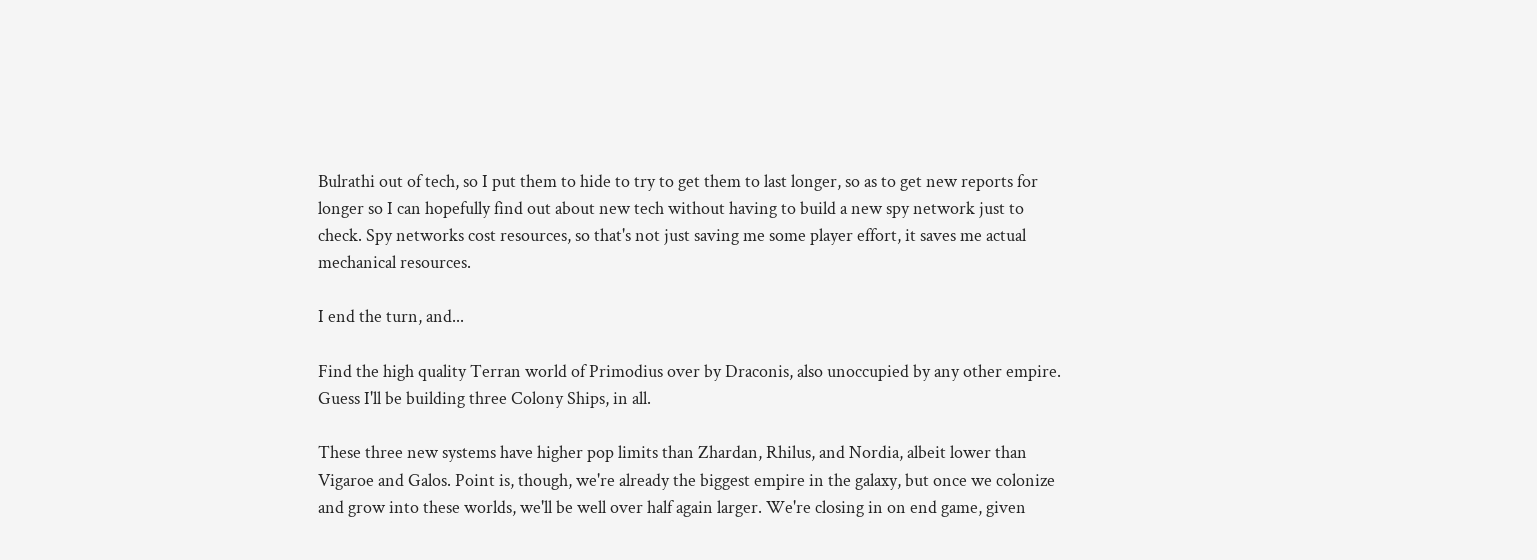Bulrathi out of tech, so I put them to hide to try to get them to last longer, so as to get new reports for longer so I can hopefully find out about new tech without having to build a new spy network just to check. Spy networks cost resources, so that's not just saving me some player effort, it saves me actual mechanical resources.

I end the turn, and...

Find the high quality Terran world of Primodius over by Draconis, also unoccupied by any other empire. Guess I'll be building three Colony Ships, in all.

These three new systems have higher pop limits than Zhardan, Rhilus, and Nordia, albeit lower than Vigaroe and Galos. Point is, though, we're already the biggest empire in the galaxy, but once we colonize and grow into these worlds, we'll be well over half again larger. We're closing in on end game, given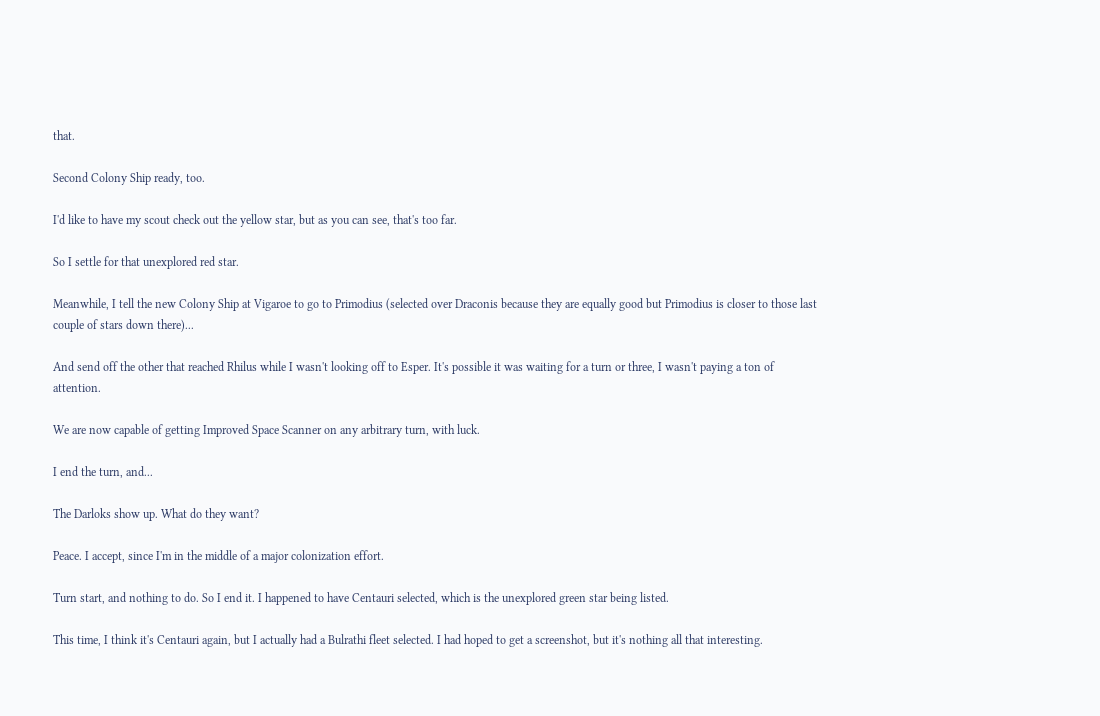that.

Second Colony Ship ready, too.

I'd like to have my scout check out the yellow star, but as you can see, that's too far.

So I settle for that unexplored red star.

Meanwhile, I tell the new Colony Ship at Vigaroe to go to Primodius (selected over Draconis because they are equally good but Primodius is closer to those last couple of stars down there)...

And send off the other that reached Rhilus while I wasn't looking off to Esper. It's possible it was waiting for a turn or three, I wasn't paying a ton of attention.

We are now capable of getting Improved Space Scanner on any arbitrary turn, with luck.

I end the turn, and...

The Darloks show up. What do they want?

Peace. I accept, since I'm in the middle of a major colonization effort.

Turn start, and nothing to do. So I end it. I happened to have Centauri selected, which is the unexplored green star being listed.

This time, I think it's Centauri again, but I actually had a Bulrathi fleet selected. I had hoped to get a screenshot, but it's nothing all that interesting.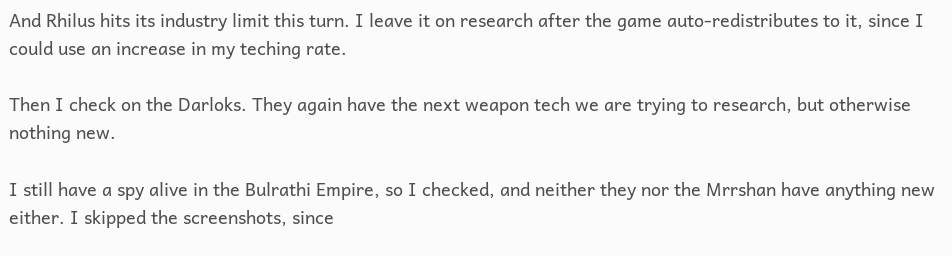And Rhilus hits its industry limit this turn. I leave it on research after the game auto-redistributes to it, since I could use an increase in my teching rate.

Then I check on the Darloks. They again have the next weapon tech we are trying to research, but otherwise nothing new.

I still have a spy alive in the Bulrathi Empire, so I checked, and neither they nor the Mrrshan have anything new either. I skipped the screenshots, since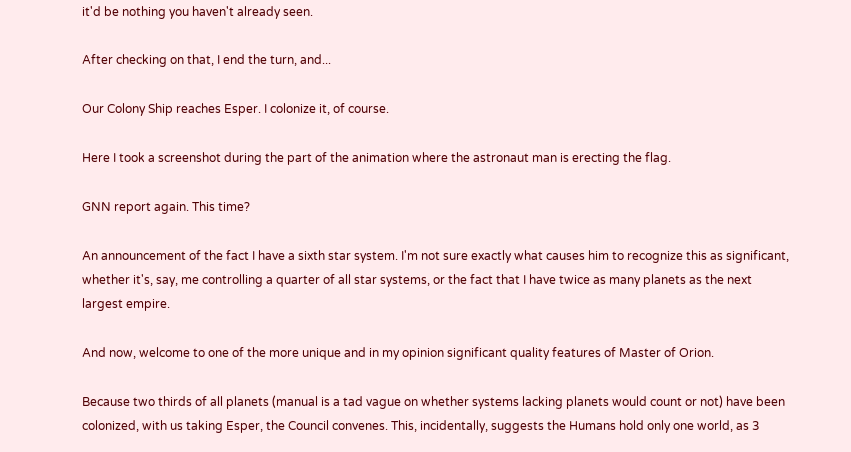it'd be nothing you haven't already seen.

After checking on that, I end the turn, and...

Our Colony Ship reaches Esper. I colonize it, of course.

Here I took a screenshot during the part of the animation where the astronaut man is erecting the flag.

GNN report again. This time?

An announcement of the fact I have a sixth star system. I'm not sure exactly what causes him to recognize this as significant, whether it's, say, me controlling a quarter of all star systems, or the fact that I have twice as many planets as the next largest empire.

And now, welcome to one of the more unique and in my opinion significant quality features of Master of Orion.

Because two thirds of all planets (manual is a tad vague on whether systems lacking planets would count or not) have been colonized, with us taking Esper, the Council convenes. This, incidentally, suggests the Humans hold only one world, as 3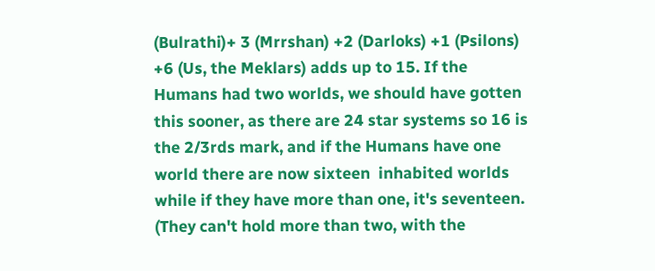(Bulrathi)+ 3 (Mrrshan) +2 (Darloks) +1 (Psilons) +6 (Us, the Meklars) adds up to 15. If the Humans had two worlds, we should have gotten this sooner, as there are 24 star systems so 16 is the 2/3rds mark, and if the Humans have one world there are now sixteen  inhabited worlds while if they have more than one, it's seventeen. (They can't hold more than two, with the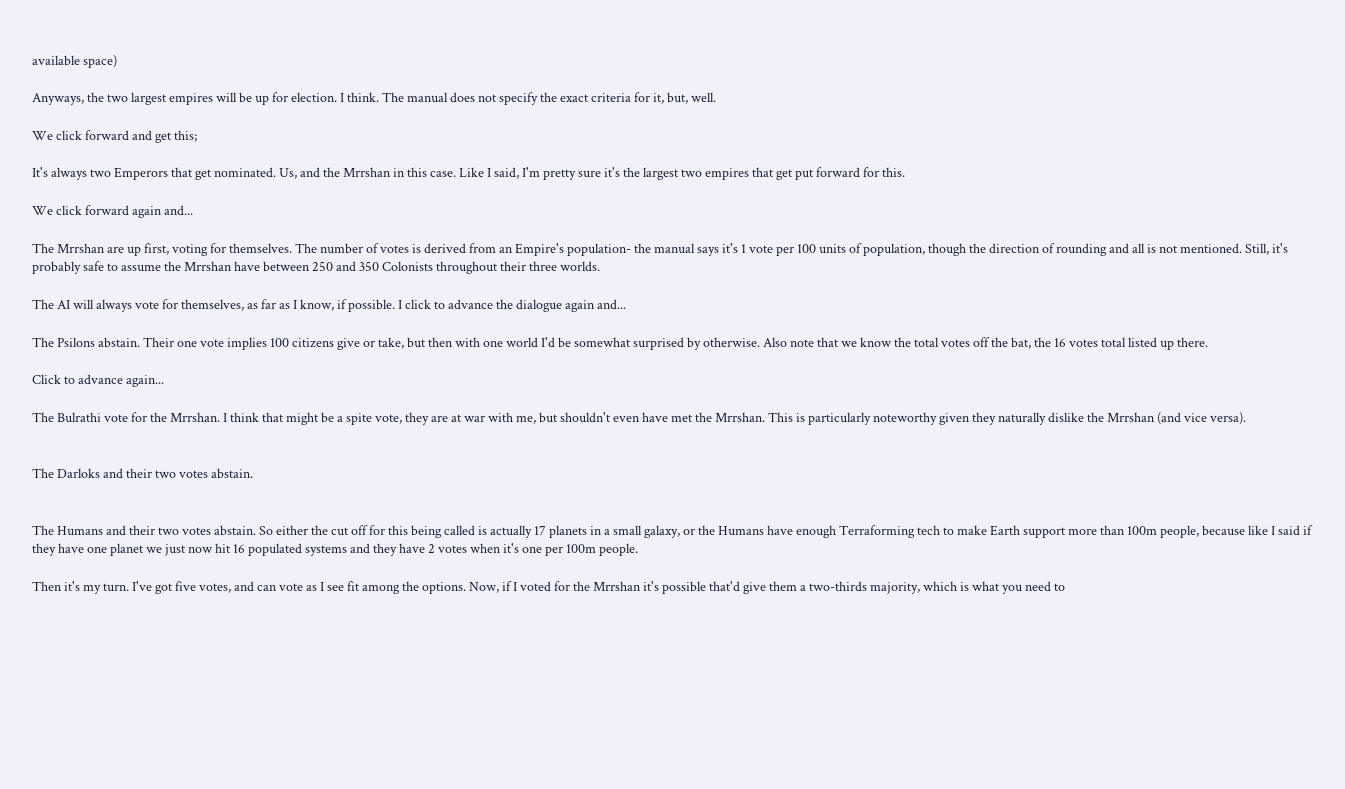available space)

Anyways, the two largest empires will be up for election. I think. The manual does not specify the exact criteria for it, but, well.

We click forward and get this;

It's always two Emperors that get nominated. Us, and the Mrrshan in this case. Like I said, I'm pretty sure it's the largest two empires that get put forward for this.

We click forward again and...

The Mrrshan are up first, voting for themselves. The number of votes is derived from an Empire's population- the manual says it's 1 vote per 100 units of population, though the direction of rounding and all is not mentioned. Still, it's probably safe to assume the Mrrshan have between 250 and 350 Colonists throughout their three worlds.

The AI will always vote for themselves, as far as I know, if possible. I click to advance the dialogue again and...

The Psilons abstain. Their one vote implies 100 citizens give or take, but then with one world I'd be somewhat surprised by otherwise. Also note that we know the total votes off the bat, the 16 votes total listed up there.

Click to advance again...

The Bulrathi vote for the Mrrshan. I think that might be a spite vote, they are at war with me, but shouldn't even have met the Mrrshan. This is particularly noteworthy given they naturally dislike the Mrrshan (and vice versa).


The Darloks and their two votes abstain.


The Humans and their two votes abstain. So either the cut off for this being called is actually 17 planets in a small galaxy, or the Humans have enough Terraforming tech to make Earth support more than 100m people, because like I said if they have one planet we just now hit 16 populated systems and they have 2 votes when it's one per 100m people.

Then it's my turn. I've got five votes, and can vote as I see fit among the options. Now, if I voted for the Mrrshan it's possible that'd give them a two-thirds majority, which is what you need to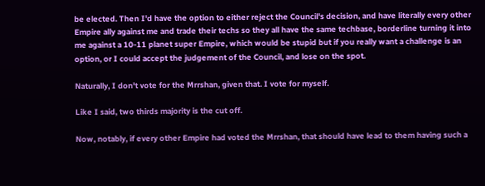be elected. Then I'd have the option to either reject the Council's decision, and have literally every other Empire ally against me and trade their techs so they all have the same techbase, borderline turning it into me against a 10-11 planet super Empire, which would be stupid but if you really want a challenge is an option, or I could accept the judgement of the Council, and lose on the spot.

Naturally, I don't vote for the Mrrshan, given that. I vote for myself.

Like I said, two thirds majority is the cut off.

Now, notably, if every other Empire had voted the Mrrshan, that should have lead to them having such a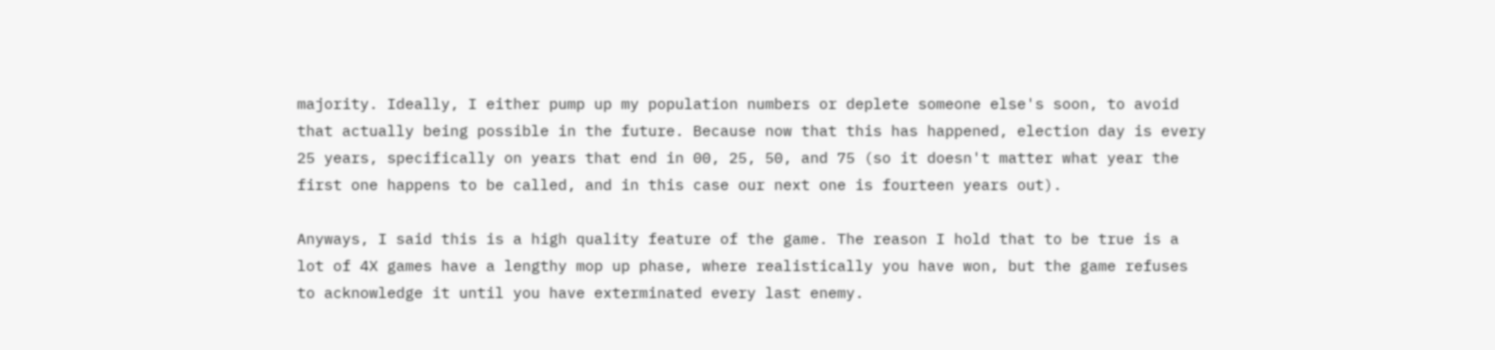majority. Ideally, I either pump up my population numbers or deplete someone else's soon, to avoid that actually being possible in the future. Because now that this has happened, election day is every 25 years, specifically on years that end in 00, 25, 50, and 75 (so it doesn't matter what year the first one happens to be called, and in this case our next one is fourteen years out).

Anyways, I said this is a high quality feature of the game. The reason I hold that to be true is a lot of 4X games have a lengthy mop up phase, where realistically you have won, but the game refuses to acknowledge it until you have exterminated every last enemy.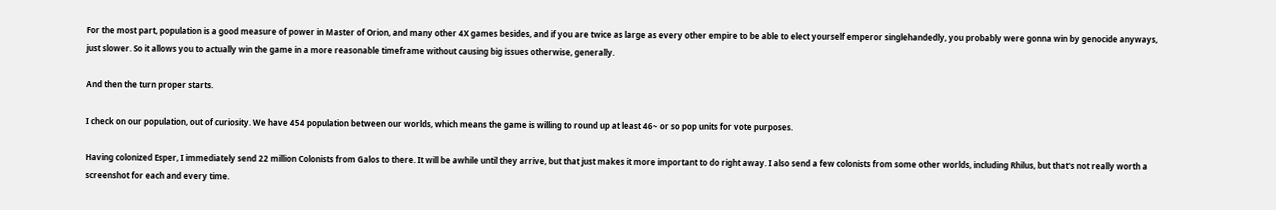For the most part, population is a good measure of power in Master of Orion, and many other 4X games besides, and if you are twice as large as every other empire to be able to elect yourself emperor singlehandedly, you probably were gonna win by genocide anyways, just slower. So it allows you to actually win the game in a more reasonable timeframe without causing big issues otherwise, generally.

And then the turn proper starts.

I check on our population, out of curiosity. We have 454 population between our worlds, which means the game is willing to round up at least 46~ or so pop units for vote purposes.

Having colonized Esper, I immediately send 22 million Colonists from Galos to there. It will be awhile until they arrive, but that just makes it more important to do right away. I also send a few colonists from some other worlds, including Rhilus, but that's not really worth a screenshot for each and every time.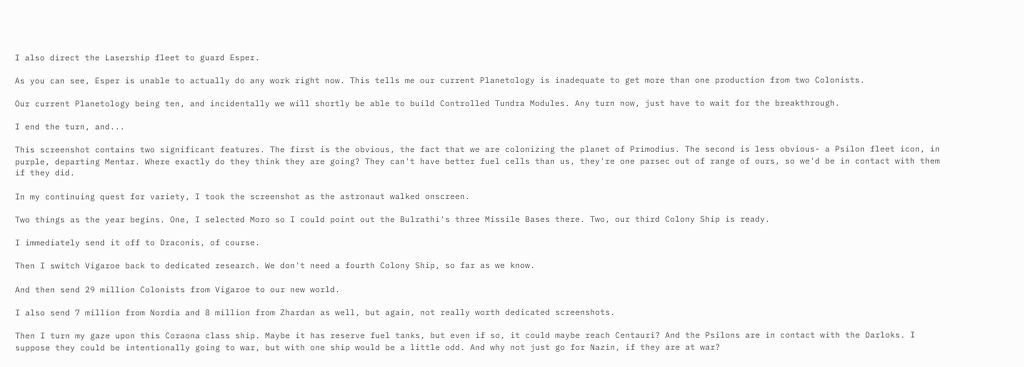I also direct the Lasership fleet to guard Esper.

As you can see, Esper is unable to actually do any work right now. This tells me our current Planetology is inadequate to get more than one production from two Colonists.

Our current Planetology being ten, and incidentally we will shortly be able to build Controlled Tundra Modules. Any turn now, just have to wait for the breakthrough.

I end the turn, and...

This screenshot contains two significant features. The first is the obvious, the fact that we are colonizing the planet of Primodius. The second is less obvious- a Psilon fleet icon, in purple, departing Mentar. Where exactly do they think they are going? They can't have better fuel cells than us, they're one parsec out of range of ours, so we'd be in contact with them if they did.

In my continuing quest for variety, I took the screenshot as the astronaut walked onscreen.

Two things as the year begins. One, I selected Moro so I could point out the Bulrathi's three Missile Bases there. Two, our third Colony Ship is ready.

I immediately send it off to Draconis, of course.

Then I switch Vigaroe back to dedicated research. We don't need a fourth Colony Ship, so far as we know.

And then send 29 million Colonists from Vigaroe to our new world.

I also send 7 million from Nordia and 8 million from Zhardan as well, but again, not really worth dedicated screenshots.

Then I turn my gaze upon this Coraona class ship. Maybe it has reserve fuel tanks, but even if so, it could maybe reach Centauri? And the Psilons are in contact with the Darloks. I suppose they could be intentionally going to war, but with one ship would be a little odd. And why not just go for Nazin, if they are at war?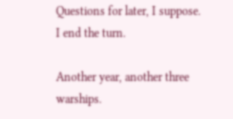Questions for later, I suppose. I end the turn.

Another year, another three warships.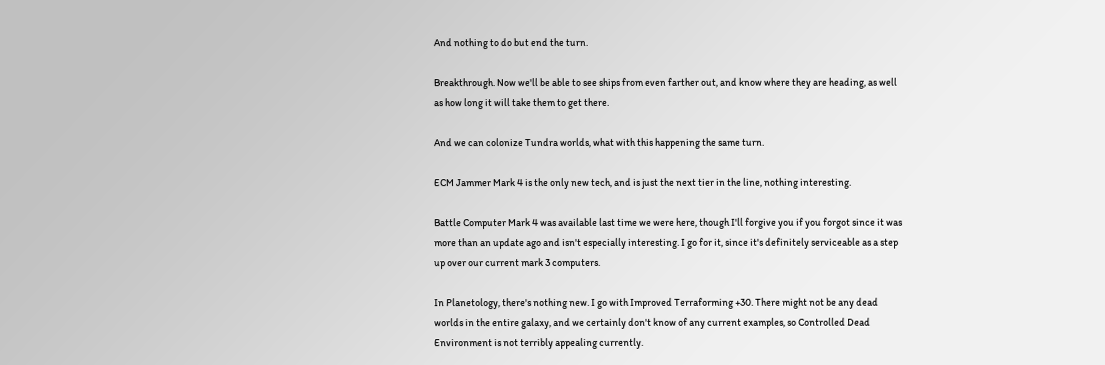And nothing to do but end the turn.

Breakthrough. Now we'll be able to see ships from even farther out, and know where they are heading, as well as how long it will take them to get there.

And we can colonize Tundra worlds, what with this happening the same turn.

ECM Jammer Mark 4 is the only new tech, and is just the next tier in the line, nothing interesting.

Battle Computer Mark 4 was available last time we were here, though I'll forgive you if you forgot since it was more than an update ago and isn't especially interesting. I go for it, since it's definitely serviceable as a step up over our current mark 3 computers.

In Planetology, there's nothing new. I go with Improved Terraforming +30. There might not be any dead worlds in the entire galaxy, and we certainly don't know of any current examples, so Controlled Dead Environment is not terribly appealing currently.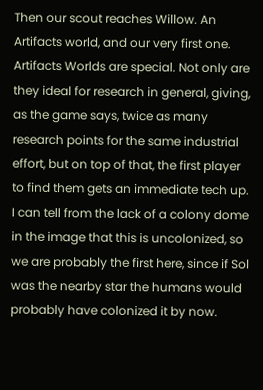Then our scout reaches Willow. An Artifacts world, and our very first one. Artifacts Worlds are special. Not only are they ideal for research in general, giving, as the game says, twice as many research points for the same industrial effort, but on top of that, the first player to find them gets an immediate tech up. I can tell from the lack of a colony dome in the image that this is uncolonized, so we are probably the first here, since if Sol was the nearby star the humans would probably have colonized it by now.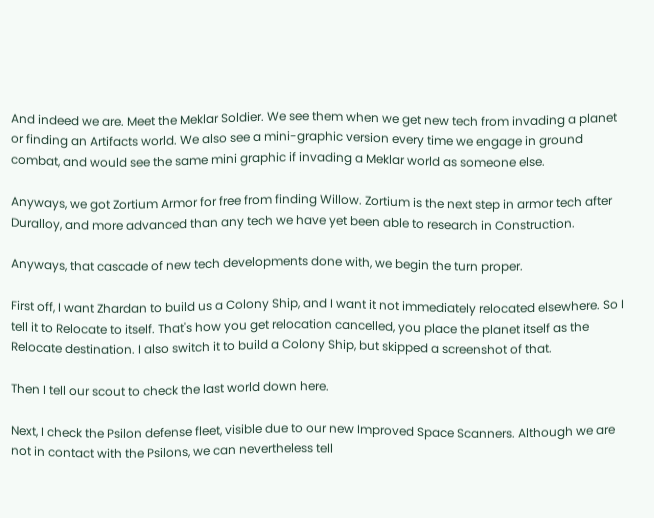And indeed we are. Meet the Meklar Soldier. We see them when we get new tech from invading a planet or finding an Artifacts world. We also see a mini-graphic version every time we engage in ground combat, and would see the same mini graphic if invading a Meklar world as someone else.

Anyways, we got Zortium Armor for free from finding Willow. Zortium is the next step in armor tech after Duralloy, and more advanced than any tech we have yet been able to research in Construction.

Anyways, that cascade of new tech developments done with, we begin the turn proper.

First off, I want Zhardan to build us a Colony Ship, and I want it not immediately relocated elsewhere. So I tell it to Relocate to itself. That's how you get relocation cancelled, you place the planet itself as the Relocate destination. I also switch it to build a Colony Ship, but skipped a screenshot of that.

Then I tell our scout to check the last world down here.

Next, I check the Psilon defense fleet, visible due to our new Improved Space Scanners. Although we are not in contact with the Psilons, we can nevertheless tell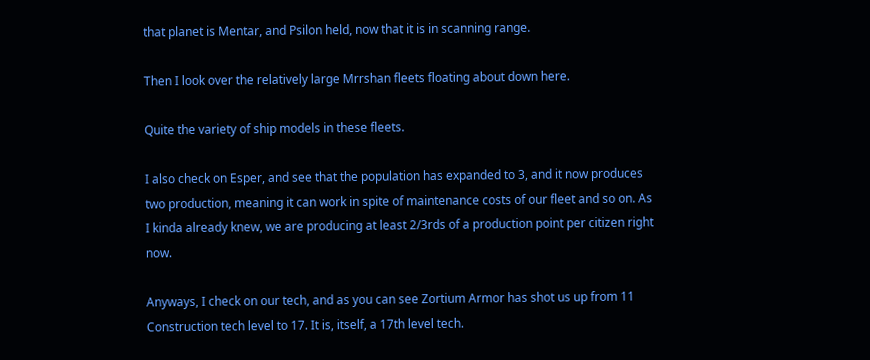that planet is Mentar, and Psilon held, now that it is in scanning range.

Then I look over the relatively large Mrrshan fleets floating about down here.

Quite the variety of ship models in these fleets.

I also check on Esper, and see that the population has expanded to 3, and it now produces two production, meaning it can work in spite of maintenance costs of our fleet and so on. As I kinda already knew, we are producing at least 2/3rds of a production point per citizen right now.

Anyways, I check on our tech, and as you can see Zortium Armor has shot us up from 11 Construction tech level to 17. It is, itself, a 17th level tech.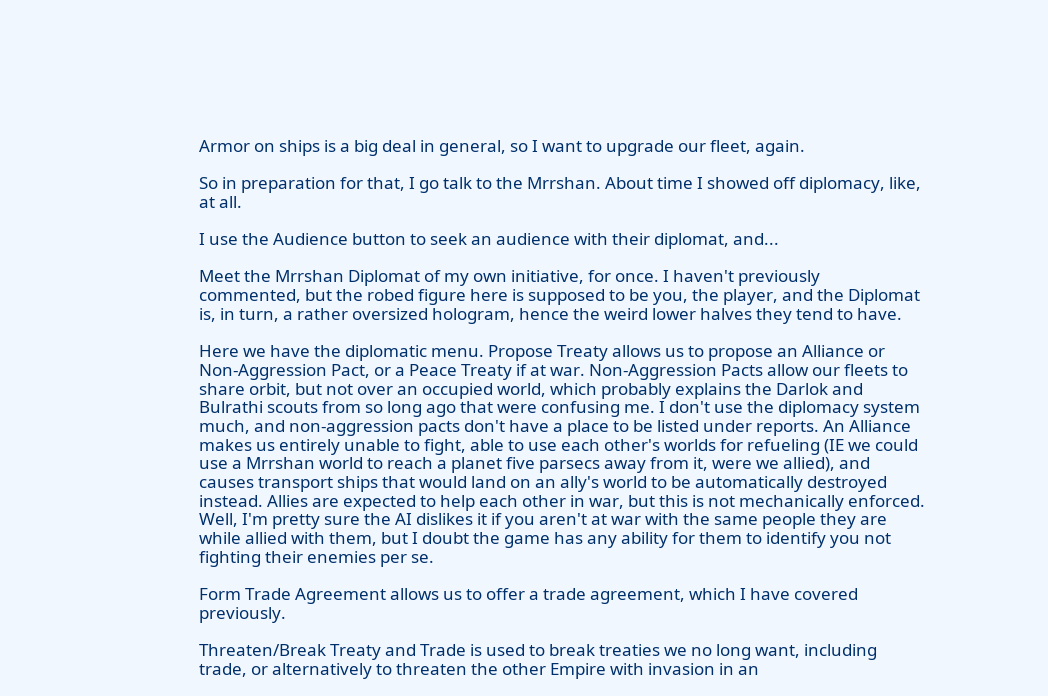Armor on ships is a big deal in general, so I want to upgrade our fleet, again.

So in preparation for that, I go talk to the Mrrshan. About time I showed off diplomacy, like, at all.

I use the Audience button to seek an audience with their diplomat, and...

Meet the Mrrshan Diplomat of my own initiative, for once. I haven't previously commented, but the robed figure here is supposed to be you, the player, and the Diplomat is, in turn, a rather oversized hologram, hence the weird lower halves they tend to have.

Here we have the diplomatic menu. Propose Treaty allows us to propose an Alliance or Non-Aggression Pact, or a Peace Treaty if at war. Non-Aggression Pacts allow our fleets to share orbit, but not over an occupied world, which probably explains the Darlok and Bulrathi scouts from so long ago that were confusing me. I don't use the diplomacy system much, and non-aggression pacts don't have a place to be listed under reports. An Alliance makes us entirely unable to fight, able to use each other's worlds for refueling (IE we could use a Mrrshan world to reach a planet five parsecs away from it, were we allied), and causes transport ships that would land on an ally's world to be automatically destroyed instead. Allies are expected to help each other in war, but this is not mechanically enforced. Well, I'm pretty sure the AI dislikes it if you aren't at war with the same people they are while allied with them, but I doubt the game has any ability for them to identify you not fighting their enemies per se.

Form Trade Agreement allows us to offer a trade agreement, which I have covered previously.

Threaten/Break Treaty and Trade is used to break treaties we no long want, including trade, or alternatively to threaten the other Empire with invasion in an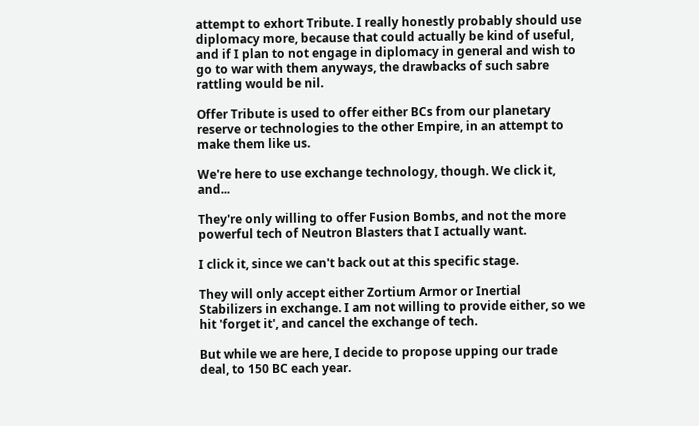attempt to exhort Tribute. I really honestly probably should use diplomacy more, because that could actually be kind of useful, and if I plan to not engage in diplomacy in general and wish to go to war with them anyways, the drawbacks of such sabre rattling would be nil.

Offer Tribute is used to offer either BCs from our planetary reserve or technologies to the other Empire, in an attempt to make them like us.

We're here to use exchange technology, though. We click it, and...

They're only willing to offer Fusion Bombs, and not the more powerful tech of Neutron Blasters that I actually want.

I click it, since we can't back out at this specific stage.

They will only accept either Zortium Armor or Inertial Stabilizers in exchange. I am not willing to provide either, so we hit 'forget it', and cancel the exchange of tech.

But while we are here, I decide to propose upping our trade deal, to 150 BC each year.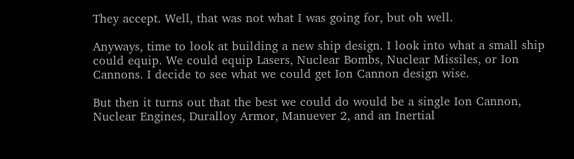They accept. Well, that was not what I was going for, but oh well.

Anyways, time to look at building a new ship design. I look into what a small ship could equip. We could equip Lasers, Nuclear Bombs, Nuclear Missiles, or Ion Cannons. I decide to see what we could get Ion Cannon design wise.

But then it turns out that the best we could do would be a single Ion Cannon, Nuclear Engines, Duralloy Armor, Manuever 2, and an Inertial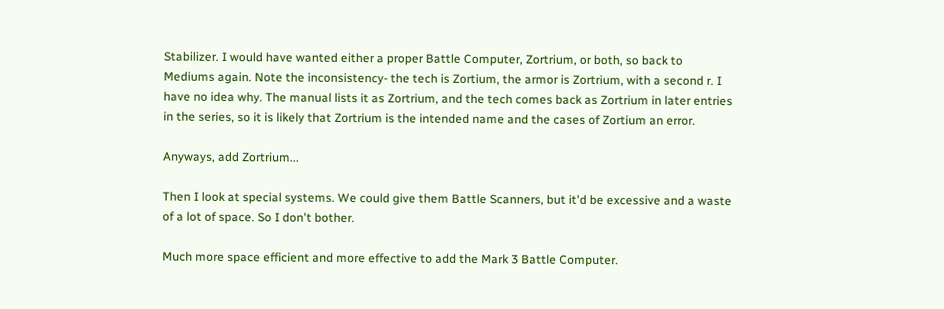Stabilizer. I would have wanted either a proper Battle Computer, Zortrium, or both, so back to Mediums again. Note the inconsistency- the tech is Zortium, the armor is Zortrium, with a second r. I have no idea why. The manual lists it as Zortrium, and the tech comes back as Zortrium in later entries in the series, so it is likely that Zortrium is the intended name and the cases of Zortium an error.

Anyways, add Zortrium...

Then I look at special systems. We could give them Battle Scanners, but it'd be excessive and a waste of a lot of space. So I don't bother.

Much more space efficient and more effective to add the Mark 3 Battle Computer.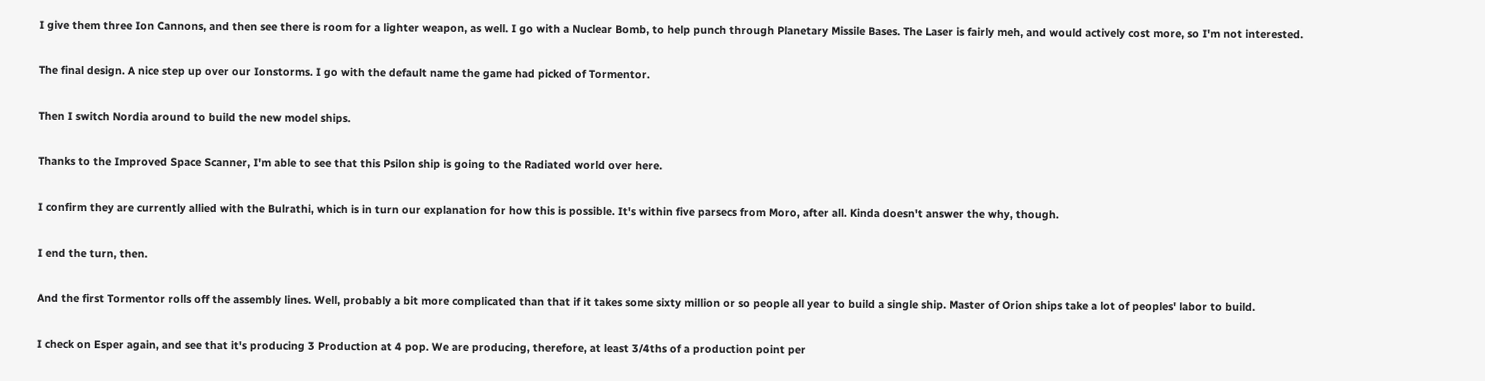I give them three Ion Cannons, and then see there is room for a lighter weapon, as well. I go with a Nuclear Bomb, to help punch through Planetary Missile Bases. The Laser is fairly meh, and would actively cost more, so I'm not interested.

The final design. A nice step up over our Ionstorms. I go with the default name the game had picked of Tormentor.

Then I switch Nordia around to build the new model ships.

Thanks to the Improved Space Scanner, I'm able to see that this Psilon ship is going to the Radiated world over here.

I confirm they are currently allied with the Bulrathi, which is in turn our explanation for how this is possible. It's within five parsecs from Moro, after all. Kinda doesn't answer the why, though.

I end the turn, then.

And the first Tormentor rolls off the assembly lines. Well, probably a bit more complicated than that if it takes some sixty million or so people all year to build a single ship. Master of Orion ships take a lot of peoples' labor to build.

I check on Esper again, and see that it's producing 3 Production at 4 pop. We are producing, therefore, at least 3/4ths of a production point per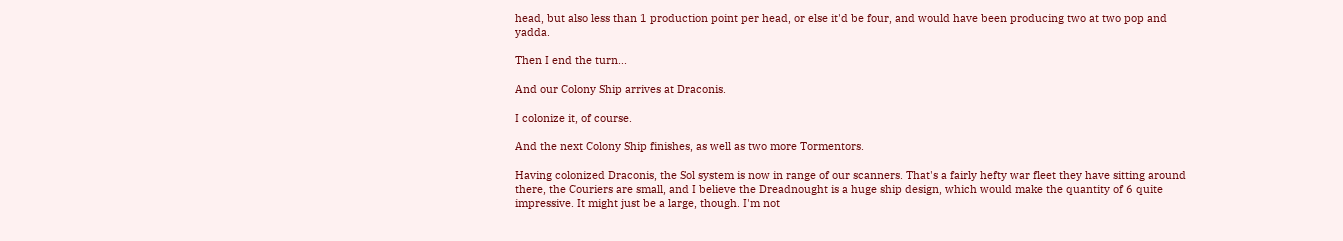head, but also less than 1 production point per head, or else it'd be four, and would have been producing two at two pop and yadda.

Then I end the turn...

And our Colony Ship arrives at Draconis.

I colonize it, of course.

And the next Colony Ship finishes, as well as two more Tormentors.

Having colonized Draconis, the Sol system is now in range of our scanners. That's a fairly hefty war fleet they have sitting around there, the Couriers are small, and I believe the Dreadnought is a huge ship design, which would make the quantity of 6 quite impressive. It might just be a large, though. I'm not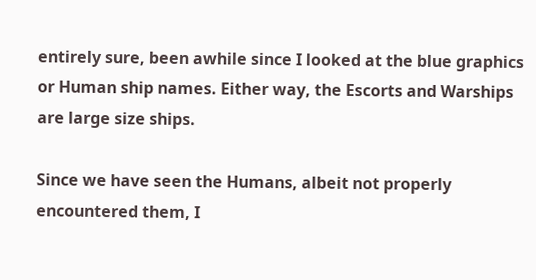entirely sure, been awhile since I looked at the blue graphics or Human ship names. Either way, the Escorts and Warships are large size ships.

Since we have seen the Humans, albeit not properly encountered them, I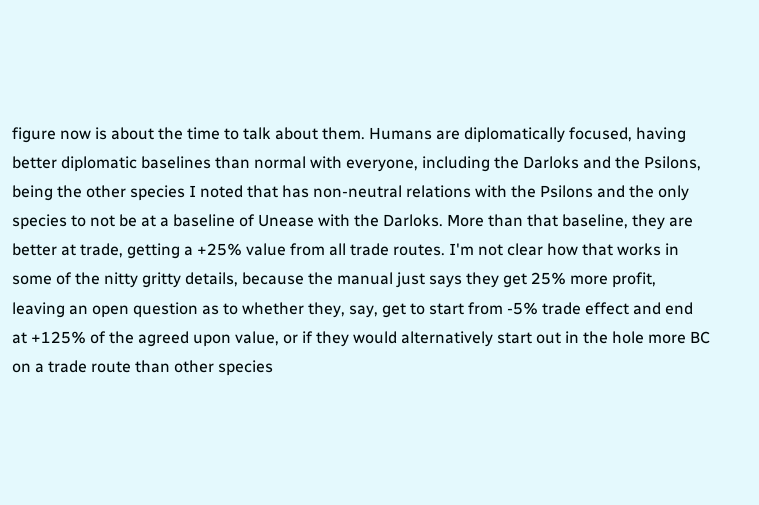figure now is about the time to talk about them. Humans are diplomatically focused, having better diplomatic baselines than normal with everyone, including the Darloks and the Psilons, being the other species I noted that has non-neutral relations with the Psilons and the only species to not be at a baseline of Unease with the Darloks. More than that baseline, they are better at trade, getting a +25% value from all trade routes. I'm not clear how that works in some of the nitty gritty details, because the manual just says they get 25% more profit, leaving an open question as to whether they, say, get to start from -5% trade effect and end at +125% of the agreed upon value, or if they would alternatively start out in the hole more BC on a trade route than other species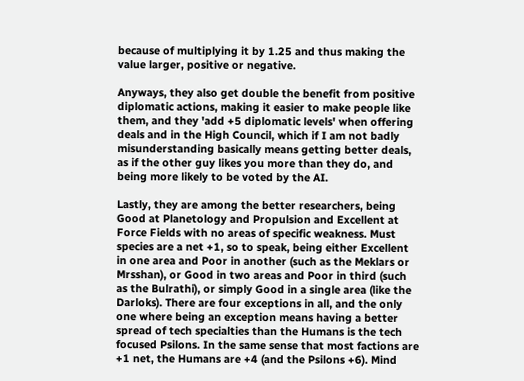because of multiplying it by 1.25 and thus making the value larger, positive or negative.

Anyways, they also get double the benefit from positive diplomatic actions, making it easier to make people like them, and they 'add +5 diplomatic levels' when offering deals and in the High Council, which if I am not badly misunderstanding basically means getting better deals, as if the other guy likes you more than they do, and being more likely to be voted by the AI.

Lastly, they are among the better researchers, being Good at Planetology and Propulsion and Excellent at Force Fields with no areas of specific weakness. Must species are a net +1, so to speak, being either Excellent in one area and Poor in another (such as the Meklars or Mrsshan), or Good in two areas and Poor in third (such as the Bulrathi), or simply Good in a single area (like the Darloks). There are four exceptions in all, and the only one where being an exception means having a better spread of tech specialties than the Humans is the tech focused Psilons. In the same sense that most factions are +1 net, the Humans are +4 (and the Psilons +6). Mind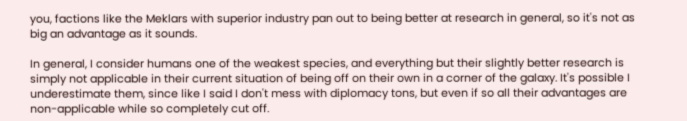you, factions like the Meklars with superior industry pan out to being better at research in general, so it's not as big an advantage as it sounds.

In general, I consider humans one of the weakest species, and everything but their slightly better research is simply not applicable in their current situation of being off on their own in a corner of the galaxy. It's possible I underestimate them, since like I said I don't mess with diplomacy tons, but even if so all their advantages are non-applicable while so completely cut off.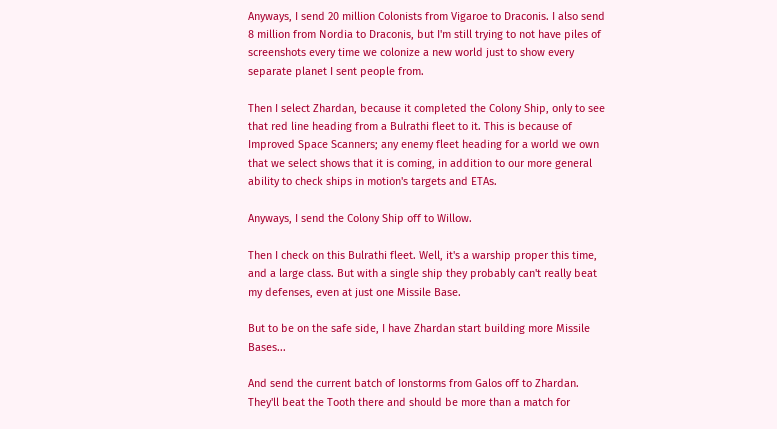Anyways, I send 20 million Colonists from Vigaroe to Draconis. I also send 8 million from Nordia to Draconis, but I'm still trying to not have piles of screenshots every time we colonize a new world just to show every separate planet I sent people from.

Then I select Zhardan, because it completed the Colony Ship, only to see that red line heading from a Bulrathi fleet to it. This is because of Improved Space Scanners; any enemy fleet heading for a world we own that we select shows that it is coming, in addition to our more general ability to check ships in motion's targets and ETAs.

Anyways, I send the Colony Ship off to Willow.

Then I check on this Bulrathi fleet. Well, it's a warship proper this time, and a large class. But with a single ship they probably can't really beat my defenses, even at just one Missile Base.

But to be on the safe side, I have Zhardan start building more Missile Bases...

And send the current batch of Ionstorms from Galos off to Zhardan. They'll beat the Tooth there and should be more than a match for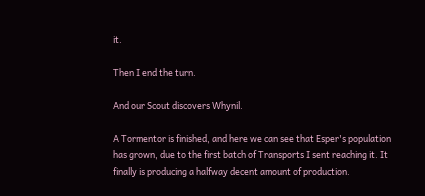it.

Then I end the turn.

And our Scout discovers Whynil.

A Tormentor is finished, and here we can see that Esper's population has grown, due to the first batch of Transports I sent reaching it. It finally is producing a halfway decent amount of production.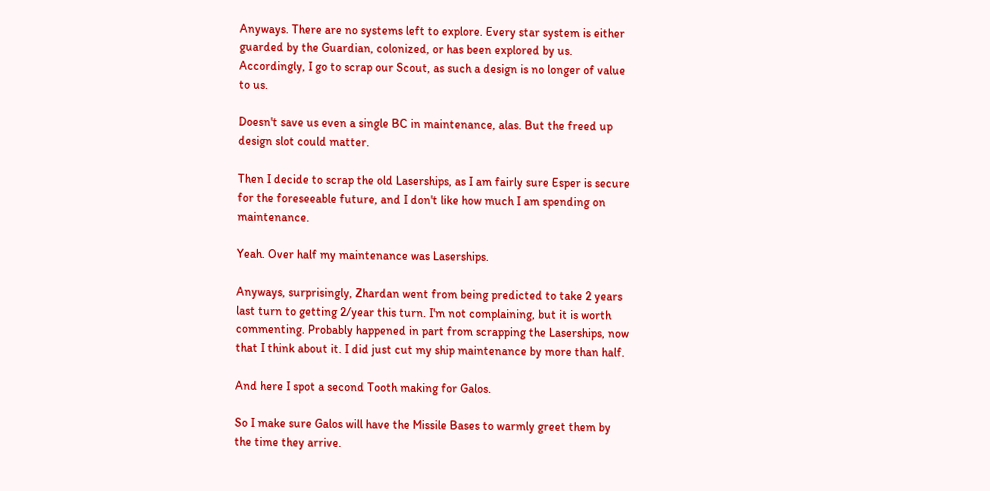Anyways. There are no systems left to explore. Every star system is either guarded by the Guardian, colonized, or has been explored by us. Accordingly, I go to scrap our Scout, as such a design is no longer of value to us.

Doesn't save us even a single BC in maintenance, alas. But the freed up design slot could matter.

Then I decide to scrap the old Laserships, as I am fairly sure Esper is secure for the foreseeable future, and I don't like how much I am spending on maintenance.

Yeah. Over half my maintenance was Laserships.

Anyways, surprisingly, Zhardan went from being predicted to take 2 years last turn to getting 2/year this turn. I'm not complaining, but it is worth commenting. Probably happened in part from scrapping the Laserships, now that I think about it. I did just cut my ship maintenance by more than half.

And here I spot a second Tooth making for Galos.

So I make sure Galos will have the Missile Bases to warmly greet them by the time they arrive.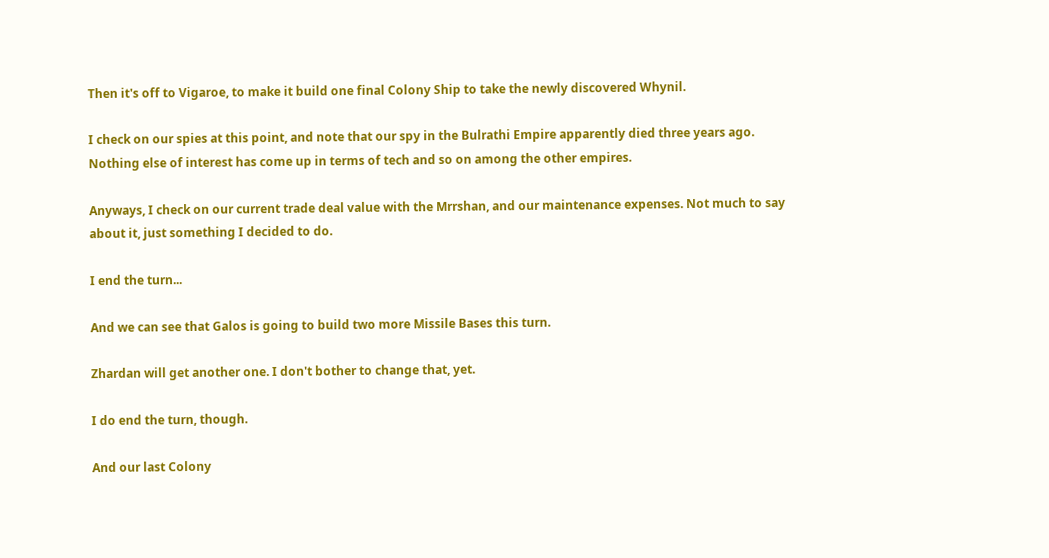Then it's off to Vigaroe, to make it build one final Colony Ship to take the newly discovered Whynil.

I check on our spies at this point, and note that our spy in the Bulrathi Empire apparently died three years ago. Nothing else of interest has come up in terms of tech and so on among the other empires.

Anyways, I check on our current trade deal value with the Mrrshan, and our maintenance expenses. Not much to say about it, just something I decided to do.

I end the turn...

And we can see that Galos is going to build two more Missile Bases this turn.

Zhardan will get another one. I don't bother to change that, yet.

I do end the turn, though.

And our last Colony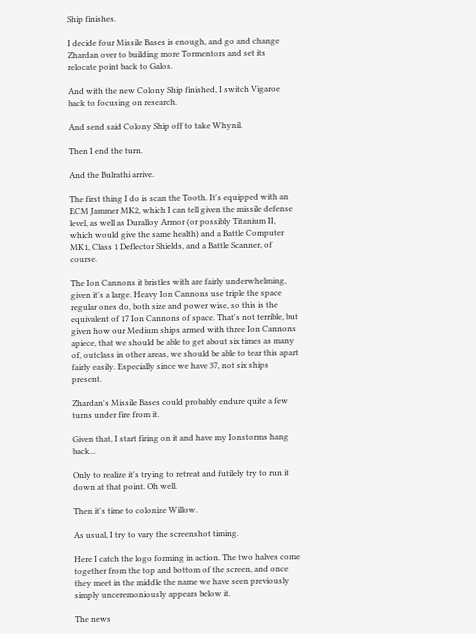Ship finishes.

I decide four Missile Bases is enough, and go and change Zhardan over to building more Tormentors and set its relocate point back to Galos.

And with the new Colony Ship finished, I switch Vigaroe back to focusing on research.

And send said Colony Ship off to take Whynil.

Then I end the turn.

And the Bulrathi arrive.

The first thing I do is scan the Tooth. It's equipped with an ECM Jammer MK2, which I can tell given the missile defense level, as well as Duralloy Armor (or possibly Titanium II, which would give the same health) and a Battle Computer MK1, Class 1 Deflector Shields, and a Battle Scanner, of course.

The Ion Cannons it bristles with are fairly underwhelming, given it's a large. Heavy Ion Cannons use triple the space regular ones do, both size and power wise, so this is the equivalent of 17 Ion Cannons of space. That's not terrible, but given how our Medium ships armed with three Ion Cannons apiece, that we should be able to get about six times as many of, outclass in other areas, we should be able to tear this apart fairly easily. Especially since we have 37, not six ships present.

Zhardan's Missile Bases could probably endure quite a few turns under fire from it.

Given that, I start firing on it and have my Ionstorms hang back...

Only to realize it's trying to retreat and futilely try to run it down at that point. Oh well.

Then it's time to colonize Willow.

As usual, I try to vary the screenshot timing.

Here I catch the logo forming in action. The two halves come together from the top and bottom of the screen, and once they meet in the middle the name we have seen previously simply unceremoniously appears below it.

The news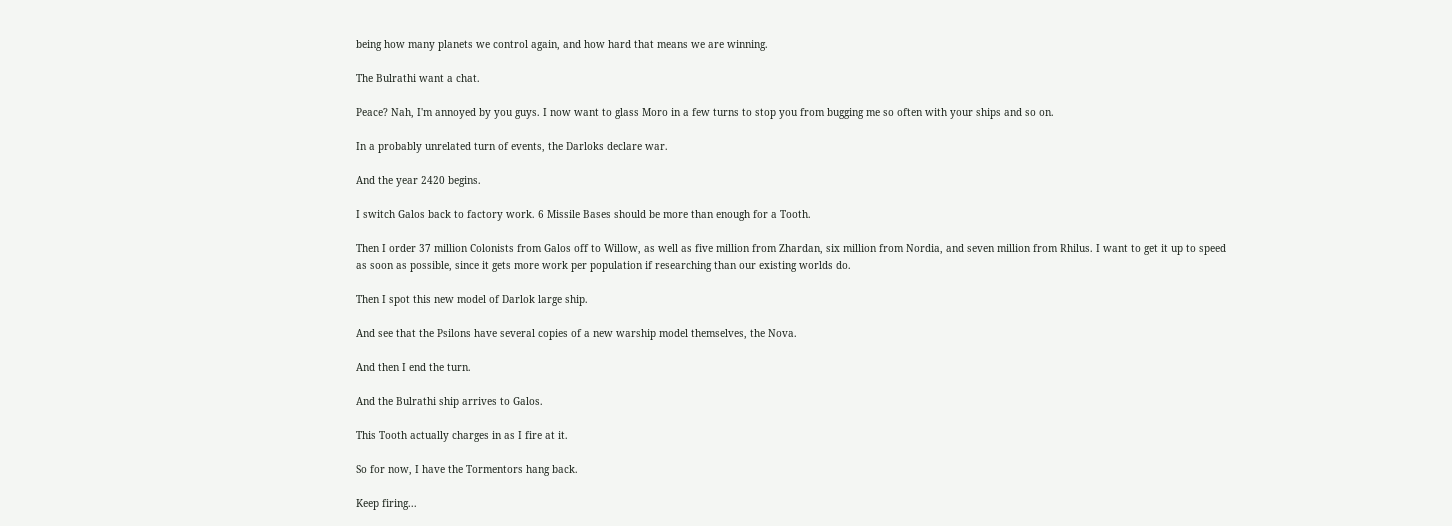being how many planets we control again, and how hard that means we are winning.

The Bulrathi want a chat.

Peace? Nah, I'm annoyed by you guys. I now want to glass Moro in a few turns to stop you from bugging me so often with your ships and so on.

In a probably unrelated turn of events, the Darloks declare war.

And the year 2420 begins.

I switch Galos back to factory work. 6 Missile Bases should be more than enough for a Tooth.

Then I order 37 million Colonists from Galos off to Willow, as well as five million from Zhardan, six million from Nordia, and seven million from Rhilus. I want to get it up to speed as soon as possible, since it gets more work per population if researching than our existing worlds do.

Then I spot this new model of Darlok large ship.

And see that the Psilons have several copies of a new warship model themselves, the Nova.

And then I end the turn.

And the Bulrathi ship arrives to Galos.

This Tooth actually charges in as I fire at it.

So for now, I have the Tormentors hang back.

Keep firing...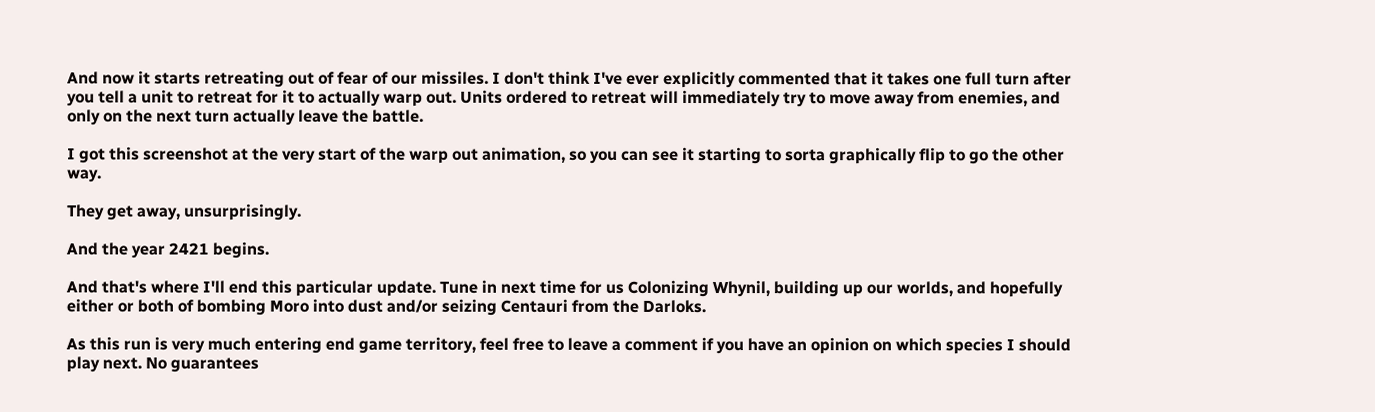And now it starts retreating out of fear of our missiles. I don't think I've ever explicitly commented that it takes one full turn after you tell a unit to retreat for it to actually warp out. Units ordered to retreat will immediately try to move away from enemies, and only on the next turn actually leave the battle.

I got this screenshot at the very start of the warp out animation, so you can see it starting to sorta graphically flip to go the other way.

They get away, unsurprisingly.

And the year 2421 begins.

And that's where I'll end this particular update. Tune in next time for us Colonizing Whynil, building up our worlds, and hopefully either or both of bombing Moro into dust and/or seizing Centauri from the Darloks.

As this run is very much entering end game territory, feel free to leave a comment if you have an opinion on which species I should play next. No guarantees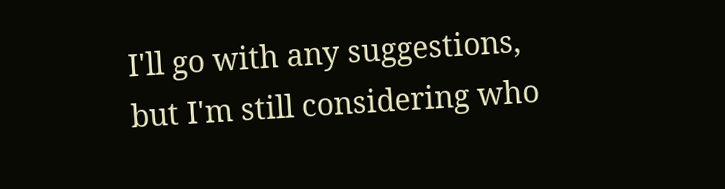I'll go with any suggestions, but I'm still considering who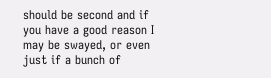should be second and if you have a good reason I may be swayed, or even just if a bunch of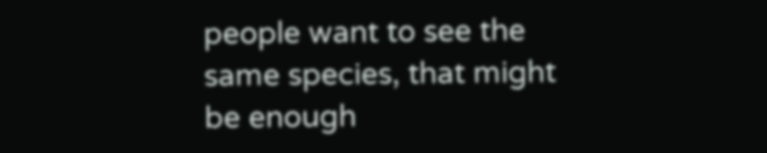people want to see the same species, that might be enough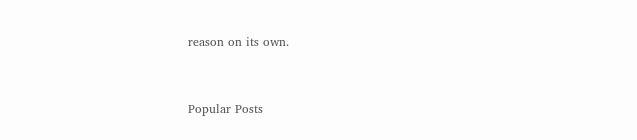reason on its own.


Popular Posts